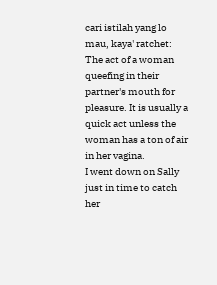cari istilah yang lo mau, kaya' ratchet:
The act of a woman queefing in their partner's mouth for pleasure. It is usually a quick act unless the woman has a ton of air in her vagina.
I went down on Sally just in time to catch her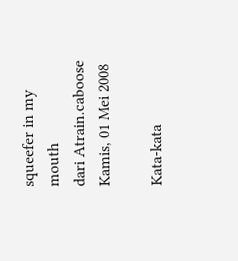squeefer in my mouth
dari Atrain.caboose Kamis, 01 Mei 2008

Kata-kata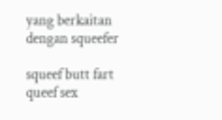yang berkaitan dengan squeefer

squeef butt fart queef sex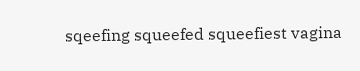sqeefing squeefed squeefiest vagina